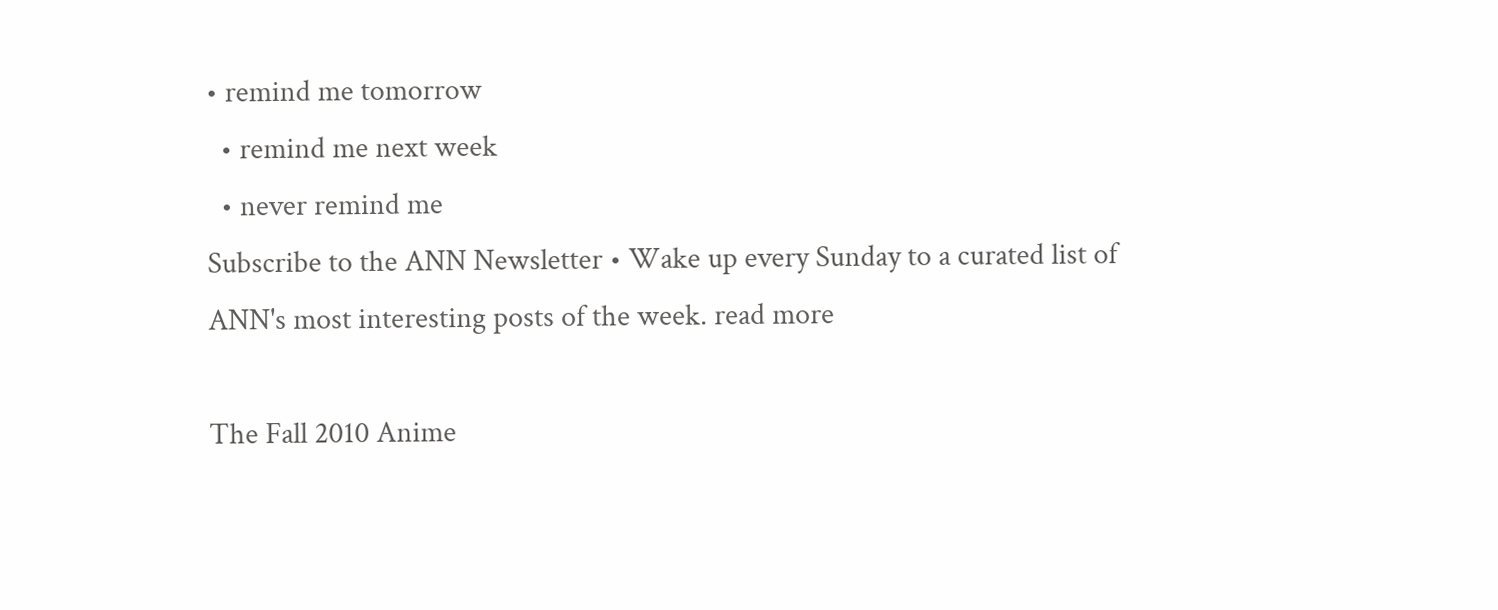• remind me tomorrow
  • remind me next week
  • never remind me
Subscribe to the ANN Newsletter • Wake up every Sunday to a curated list of ANN's most interesting posts of the week. read more

The Fall 2010 Anime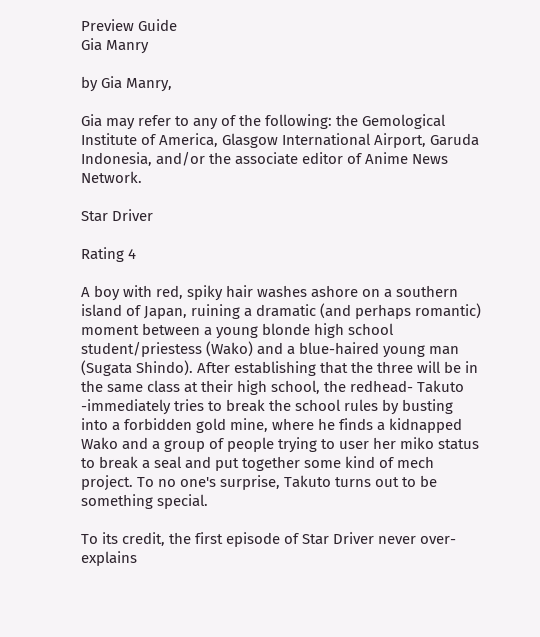Preview Guide
Gia Manry

by Gia Manry,

Gia may refer to any of the following: the Gemological Institute of America, Glasgow International Airport, Garuda Indonesia, and/or the associate editor of Anime News Network.

Star Driver

Rating 4

A boy with red, spiky hair washes ashore on a southern island of Japan, ruining a dramatic (and perhaps romantic) moment between a young blonde high school student/priestess (Wako) and a blue-haired young man (Sugata Shindo). After establishing that the three will be in the same class at their high school, the redhead- Takuto -immediately tries to break the school rules by busting into a forbidden gold mine, where he finds a kidnapped Wako and a group of people trying to user her miko status to break a seal and put together some kind of mech project. To no one's surprise, Takuto turns out to be something special.

To its credit, the first episode of Star Driver never over-explains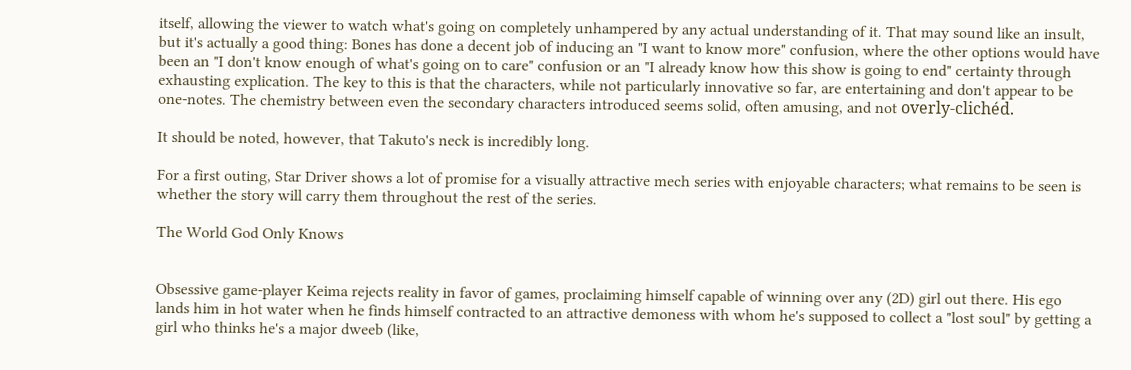itself, allowing the viewer to watch what's going on completely unhampered by any actual understanding of it. That may sound like an insult, but it's actually a good thing: Bones has done a decent job of inducing an "I want to know more" confusion, where the other options would have been an "I don't know enough of what's going on to care" confusion or an "I already know how this show is going to end" certainty through exhausting explication. The key to this is that the characters, while not particularly innovative so far, are entertaining and don't appear to be one-notes. The chemistry between even the secondary characters introduced seems solid, often amusing, and not overly-clichéd.

It should be noted, however, that Takuto's neck is incredibly long.

For a first outing, Star Driver shows a lot of promise for a visually attractive mech series with enjoyable characters; what remains to be seen is whether the story will carry them throughout the rest of the series.

The World God Only Knows


Obsessive game-player Keima rejects reality in favor of games, proclaiming himself capable of winning over any (2D) girl out there. His ego lands him in hot water when he finds himself contracted to an attractive demoness with whom he's supposed to collect a "lost soul" by getting a girl who thinks he's a major dweeb (like,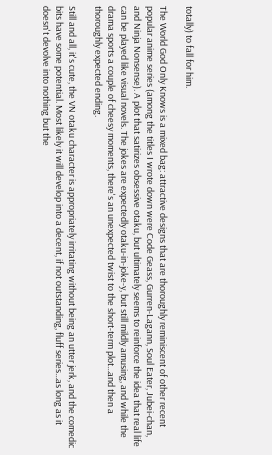totally) to fall for him.

The World God Only Knows is a mixed bag: attractive designs that are thoroughly reminiscent of other recent popular anime series (among the titles I wrote down were Code Geass, Gurren-Lagann, Soul Eater, Jubei-chan, and Ninja Nonsense). A plot that satirizes obsessive otaku, but ultimately seems to reinforce the idea that real life can be played like visual novels. The jokes are expectedly otaku-in-joke-y, but still mildly amusing, and while the drama sports a couple of cheesy moments, there's an unexpected twist to the short-term plot...and then a thoroughly expected ending.

Still and all, it's cute, the VN otaku character is appropriately irritating without being an utter jerk, and the comedic bits have some potential. Most likely it will develop into a decent, if not outstanding, fluff series...as long as it doesn't devolve into nothing but the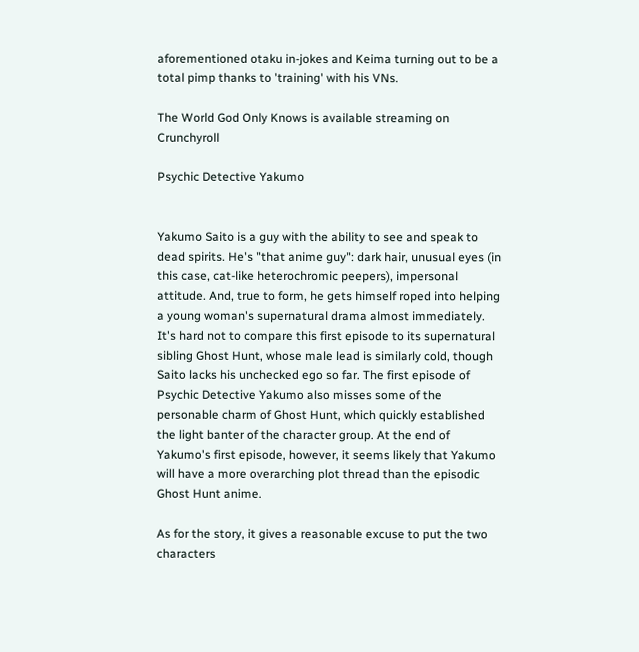aforementioned otaku in-jokes and Keima turning out to be a total pimp thanks to 'training' with his VNs.

The World God Only Knows is available streaming on Crunchyroll

Psychic Detective Yakumo


Yakumo Saito is a guy with the ability to see and speak to dead spirits. He's "that anime guy": dark hair, unusual eyes (in this case, cat-like heterochromic peepers), impersonal attitude. And, true to form, he gets himself roped into helping a young woman's supernatural drama almost immediately. It's hard not to compare this first episode to its supernatural sibling Ghost Hunt, whose male lead is similarly cold, though Saito lacks his unchecked ego so far. The first episode of Psychic Detective Yakumo also misses some of the personable charm of Ghost Hunt, which quickly established the light banter of the character group. At the end of Yakumo's first episode, however, it seems likely that Yakumo will have a more overarching plot thread than the episodic Ghost Hunt anime.

As for the story, it gives a reasonable excuse to put the two characters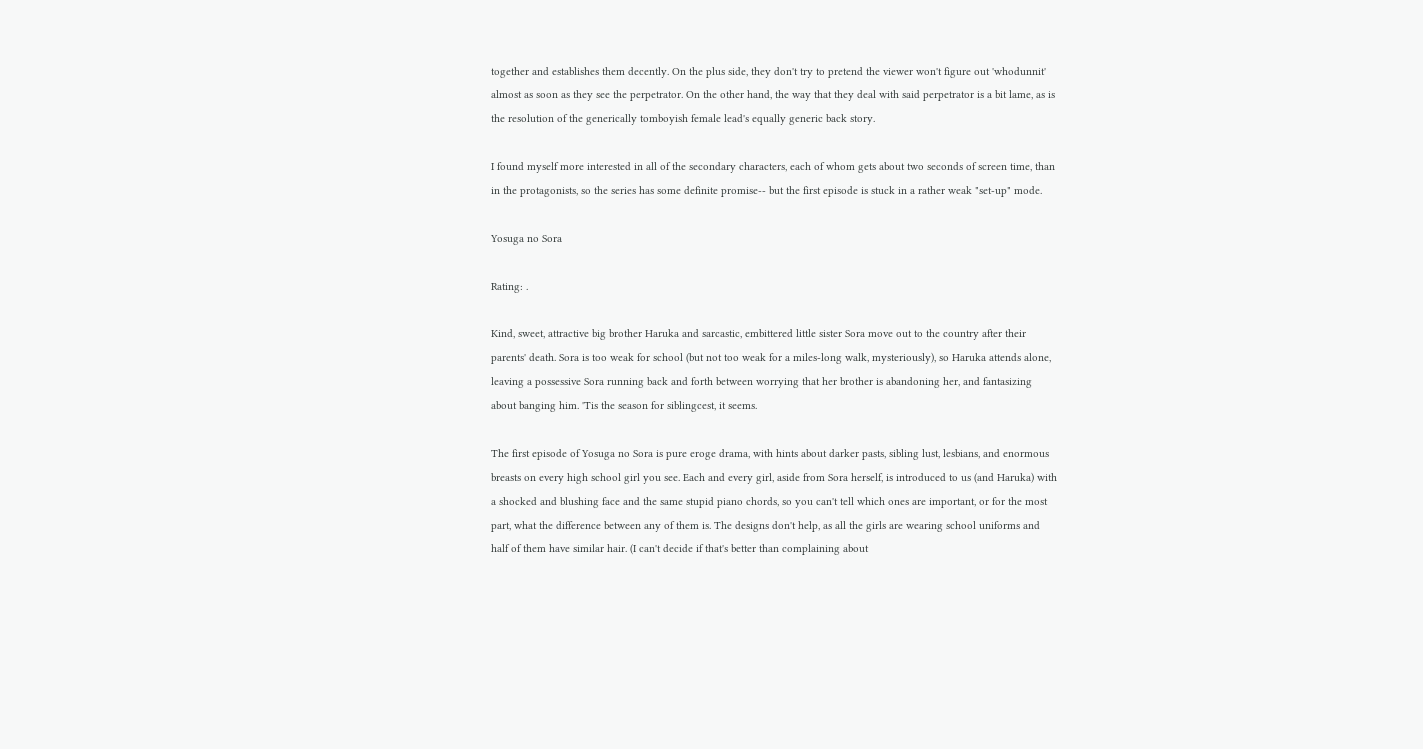together and establishes them decently. On the plus side, they don't try to pretend the viewer won't figure out 'whodunnit' almost as soon as they see the perpetrator. On the other hand, the way that they deal with said perpetrator is a bit lame, as is the resolution of the generically tomboyish female lead's equally generic back story.

I found myself more interested in all of the secondary characters, each of whom gets about two seconds of screen time, than in the protagonists, so the series has some definite promise-- but the first episode is stuck in a rather weak "set-up" mode.

Yosuga no Sora

Rating: .

Kind, sweet, attractive big brother Haruka and sarcastic, embittered little sister Sora move out to the country after their parents' death. Sora is too weak for school (but not too weak for a miles-long walk, mysteriously), so Haruka attends alone, leaving a possessive Sora running back and forth between worrying that her brother is abandoning her, and fantasizing about banging him. 'Tis the season for siblingcest, it seems.

The first episode of Yosuga no Sora is pure eroge drama, with hints about darker pasts, sibling lust, lesbians, and enormous breasts on every high school girl you see. Each and every girl, aside from Sora herself, is introduced to us (and Haruka) with a shocked and blushing face and the same stupid piano chords, so you can't tell which ones are important, or for the most part, what the difference between any of them is. The designs don't help, as all the girls are wearing school uniforms and half of them have similar hair. (I can't decide if that's better than complaining about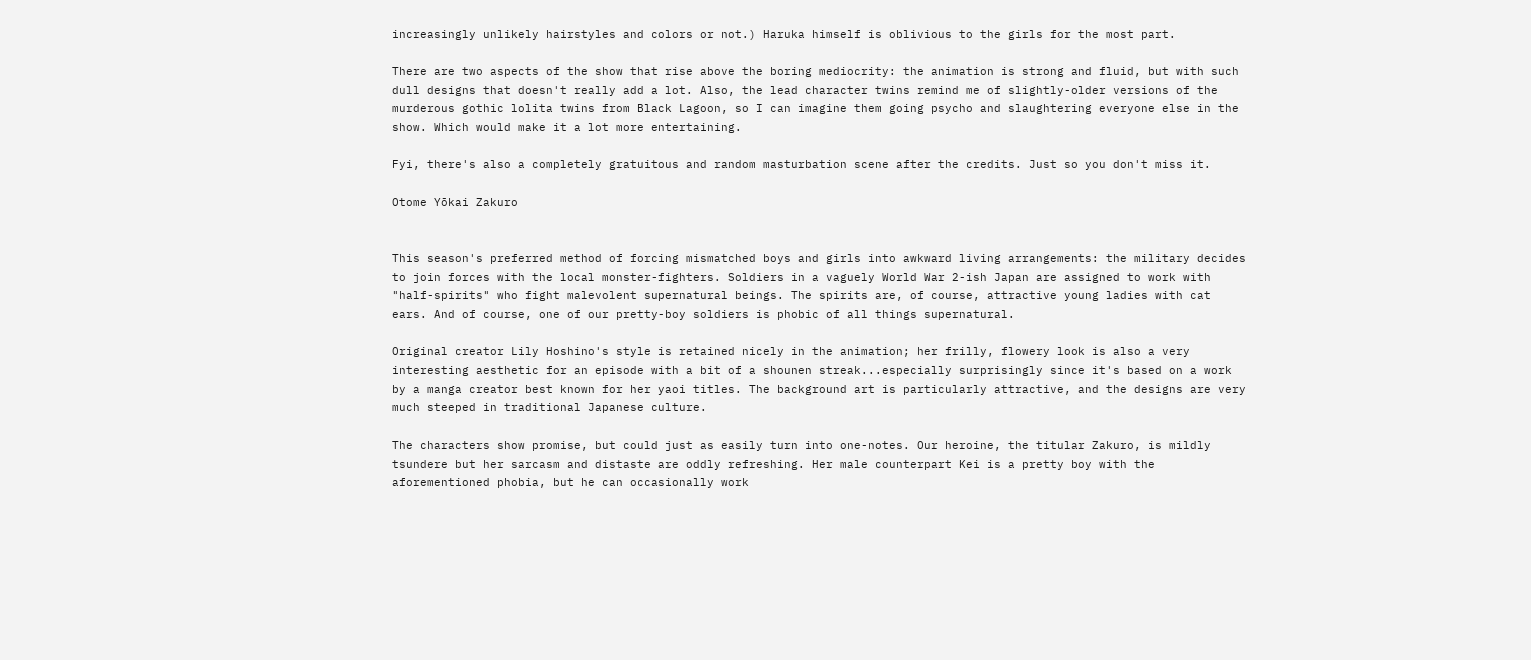increasingly unlikely hairstyles and colors or not.) Haruka himself is oblivious to the girls for the most part.

There are two aspects of the show that rise above the boring mediocrity: the animation is strong and fluid, but with such dull designs that doesn't really add a lot. Also, the lead character twins remind me of slightly-older versions of the murderous gothic lolita twins from Black Lagoon, so I can imagine them going psycho and slaughtering everyone else in the show. Which would make it a lot more entertaining.

Fyi, there's also a completely gratuitous and random masturbation scene after the credits. Just so you don't miss it.

Otome Yōkai Zakuro


This season's preferred method of forcing mismatched boys and girls into awkward living arrangements: the military decides to join forces with the local monster-fighters. Soldiers in a vaguely World War 2-ish Japan are assigned to work with "half-spirits" who fight malevolent supernatural beings. The spirits are, of course, attractive young ladies with cat ears. And of course, one of our pretty-boy soldiers is phobic of all things supernatural.

Original creator Lily Hoshino's style is retained nicely in the animation; her frilly, flowery look is also a very interesting aesthetic for an episode with a bit of a shounen streak...especially surprisingly since it's based on a work by a manga creator best known for her yaoi titles. The background art is particularly attractive, and the designs are very much steeped in traditional Japanese culture.

The characters show promise, but could just as easily turn into one-notes. Our heroine, the titular Zakuro, is mildly tsundere but her sarcasm and distaste are oddly refreshing. Her male counterpart Kei is a pretty boy with the aforementioned phobia, but he can occasionally work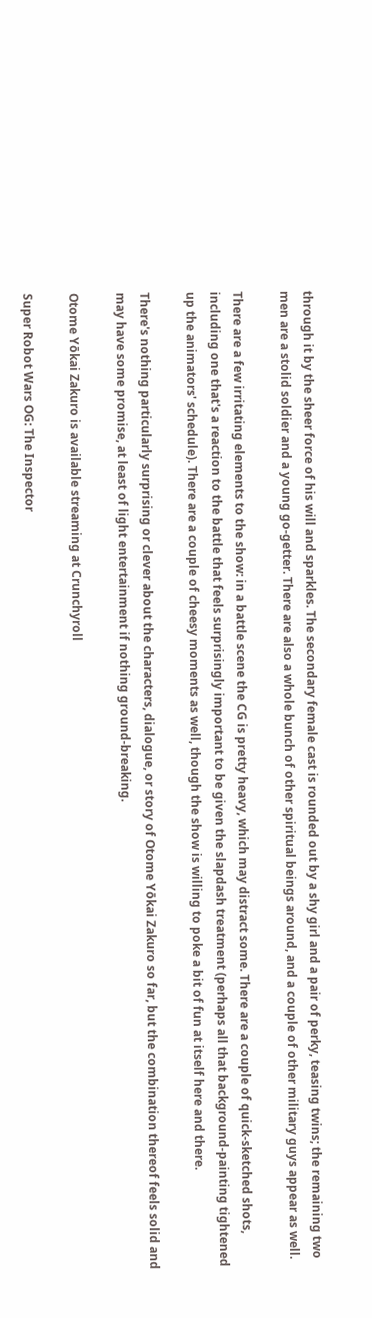through it by the sheer force of his will and sparkles. The secondary female cast is rounded out by a shy girl and a pair of perky, teasing twins; the remaining two men are a stolid soldier and a young go-getter. There are also a whole bunch of other spiritual beings around, and a couple of other military guys appear as well.

There are a few irritating elements to the show: in a battle scene the CG is pretty heavy, which may distract some. There are a couple of quick-sketched shots, including one that's a reaction to the battle that feels surprisingly important to be given the slapdash treatment (perhaps all that background-painting tightened up the animators' schedule). There are a couple of cheesy moments as well, though the show is willing to poke a bit of fun at itself here and there.

There's nothing particularly surprising or clever about the characters, dialogue, or story of Otome Yōkai Zakuro so far, but the combination thereof feels solid and may have some promise, at least of light entertainment if nothing ground-breaking.

Otome Yōkai Zakuro is available streaming at Crunchyroll

Super Robot Wars OG: The Inspector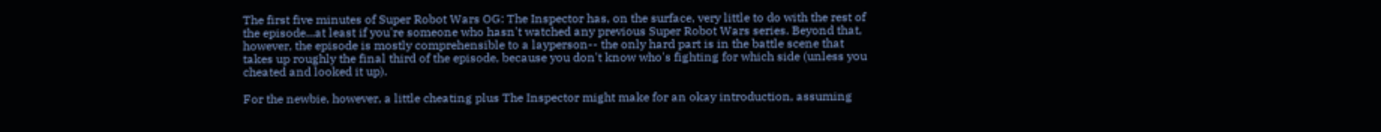The first five minutes of Super Robot Wars OG: The Inspector has, on the surface, very little to do with the rest of the episode...at least if you're someone who hasn't watched any previous Super Robot Wars series. Beyond that, however, the episode is mostly comprehensible to a layperson-- the only hard part is in the battle scene that takes up roughly the final third of the episode, because you don't know who's fighting for which side (unless you cheated and looked it up).

For the newbie, however, a little cheating plus The Inspector might make for an okay introduction, assuming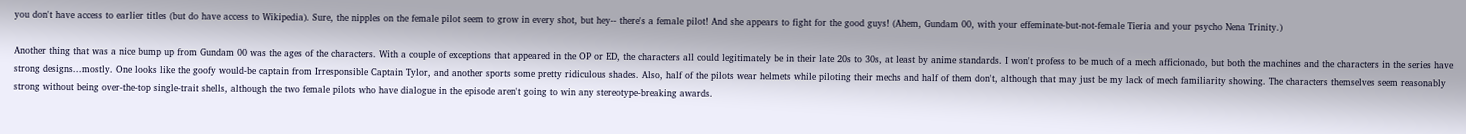you don't have access to earlier titles (but do have access to Wikipedia). Sure, the nipples on the female pilot seem to grow in every shot, but hey-- there's a female pilot! And she appears to fight for the good guys! (Ahem, Gundam 00, with your effeminate-but-not-female Tieria and your psycho Nena Trinity.)

Another thing that was a nice bump up from Gundam 00 was the ages of the characters. With a couple of exceptions that appeared in the OP or ED, the characters all could legitimately be in their late 20s to 30s, at least by anime standards. I won't profess to be much of a mech afficionado, but both the machines and the characters in the series have strong designs...mostly. One looks like the goofy would-be captain from Irresponsible Captain Tylor, and another sports some pretty ridiculous shades. Also, half of the pilots wear helmets while piloting their mechs and half of them don't, although that may just be my lack of mech familiarity showing. The characters themselves seem reasonably strong without being over-the-top single-trait shells, although the two female pilots who have dialogue in the episode aren't going to win any stereotype-breaking awards.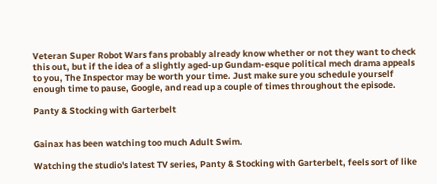Veteran Super Robot Wars fans probably already know whether or not they want to check this out, but if the idea of a slightly aged-up Gundam-esque political mech drama appeals to you, The Inspector may be worth your time. Just make sure you schedule yourself enough time to pause, Google, and read up a couple of times throughout the episode.

Panty & Stocking with Garterbelt


Gainax has been watching too much Adult Swim.

Watching the studio's latest TV series, Panty & Stocking with Garterbelt, feels sort of like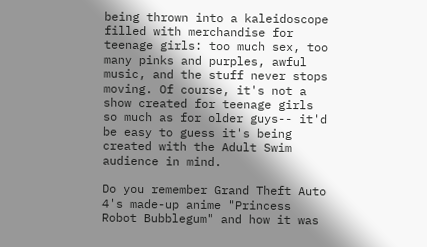being thrown into a kaleidoscope filled with merchandise for teenage girls: too much sex, too many pinks and purples, awful music, and the stuff never stops moving. Of course, it's not a show created for teenage girls so much as for older guys-- it'd be easy to guess it's being created with the Adult Swim audience in mind.

Do you remember Grand Theft Auto 4's made-up anime "Princess Robot Bubblegum" and how it was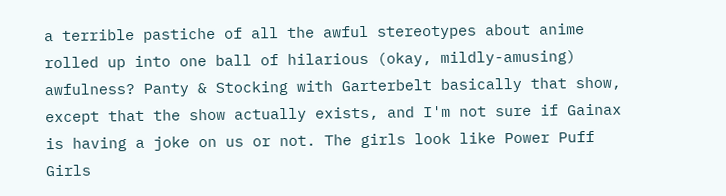a terrible pastiche of all the awful stereotypes about anime rolled up into one ball of hilarious (okay, mildly-amusing) awfulness? Panty & Stocking with Garterbelt basically that show, except that the show actually exists, and I'm not sure if Gainax is having a joke on us or not. The girls look like Power Puff Girls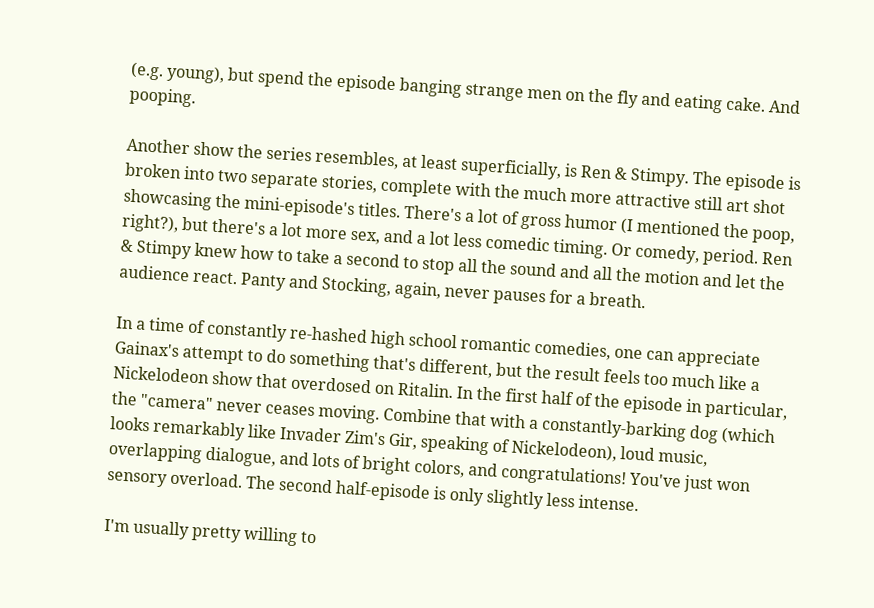(e.g. young), but spend the episode banging strange men on the fly and eating cake. And pooping.

Another show the series resembles, at least superficially, is Ren & Stimpy. The episode is broken into two separate stories, complete with the much more attractive still art shot showcasing the mini-episode's titles. There's a lot of gross humor (I mentioned the poop, right?), but there's a lot more sex, and a lot less comedic timing. Or comedy, period. Ren & Stimpy knew how to take a second to stop all the sound and all the motion and let the audience react. Panty and Stocking, again, never pauses for a breath.

In a time of constantly re-hashed high school romantic comedies, one can appreciate Gainax's attempt to do something that's different, but the result feels too much like a Nickelodeon show that overdosed on Ritalin. In the first half of the episode in particular, the "camera" never ceases moving. Combine that with a constantly-barking dog (which looks remarkably like Invader Zim's Gir, speaking of Nickelodeon), loud music, overlapping dialogue, and lots of bright colors, and congratulations! You've just won sensory overload. The second half-episode is only slightly less intense.

I'm usually pretty willing to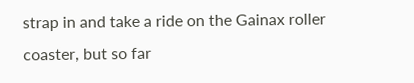strap in and take a ride on the Gainax roller coaster, but so far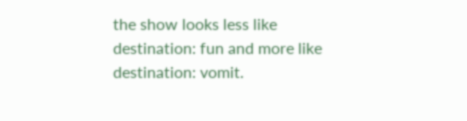the show looks less like destination: fun and more like destination: vomit.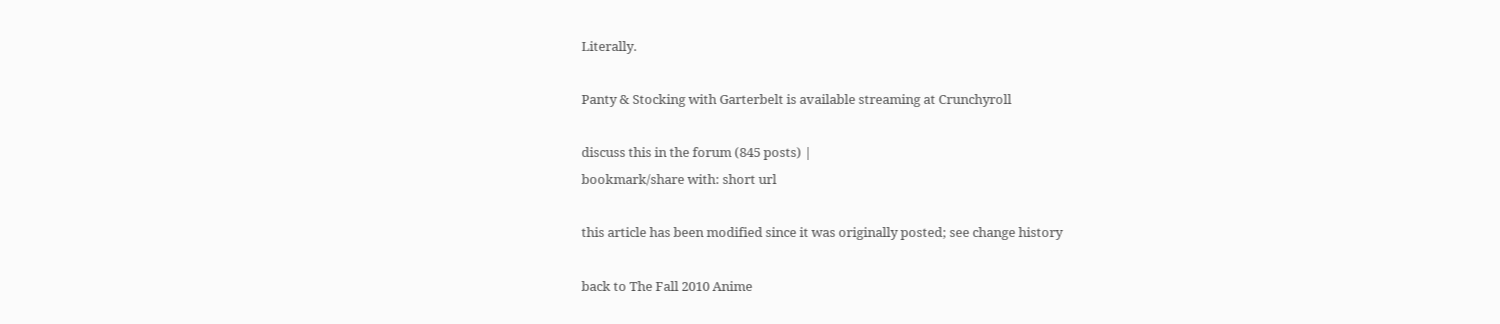Literally.

Panty & Stocking with Garterbelt is available streaming at Crunchyroll

discuss this in the forum (845 posts) |
bookmark/share with: short url

this article has been modified since it was originally posted; see change history

back to The Fall 2010 Anime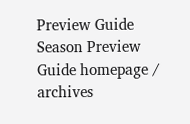Preview Guide
Season Preview Guide homepage / archives